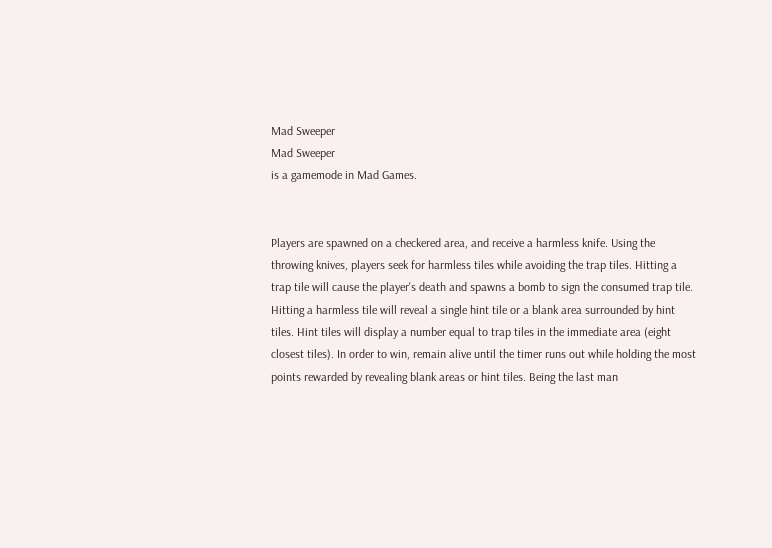Mad Sweeper
Mad Sweeper
is a gamemode in Mad Games.


Players are spawned on a checkered area, and receive a harmless knife. Using the throwing knives, players seek for harmless tiles while avoiding the trap tiles. Hitting a trap tile will cause the player's death and spawns a bomb to sign the consumed trap tile. Hitting a harmless tile will reveal a single hint tile or a blank area surrounded by hint tiles. Hint tiles will display a number equal to trap tiles in the immediate area (eight closest tiles). In order to win, remain alive until the timer runs out while holding the most points rewarded by revealing blank areas or hint tiles. Being the last man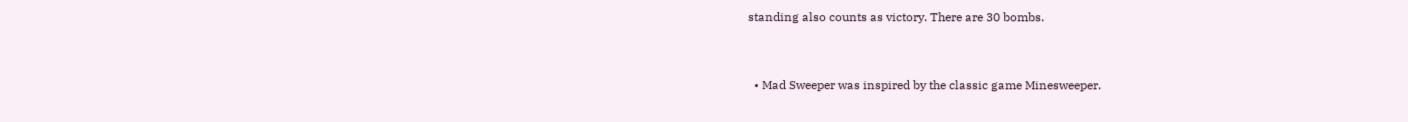standing also counts as victory. There are 30 bombs.


  • Mad Sweeper was inspired by the classic game Minesweeper.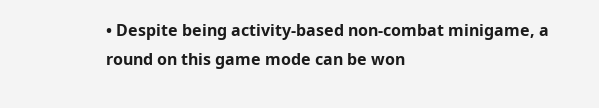• Despite being activity-based non-combat minigame, a round on this game mode can be won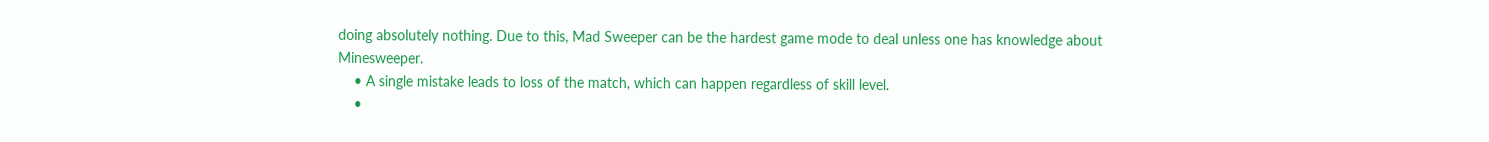doing absolutely nothing. Due to this, Mad Sweeper can be the hardest game mode to deal unless one has knowledge about Minesweeper.
    • A single mistake leads to loss of the match, which can happen regardless of skill level.
    •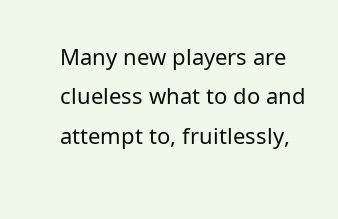Many new players are clueless what to do and attempt to, fruitlessly,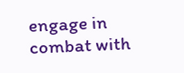engage in combat with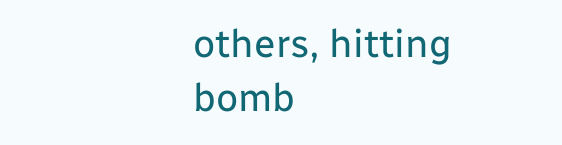others, hitting bomb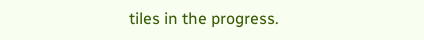tiles in the progress.